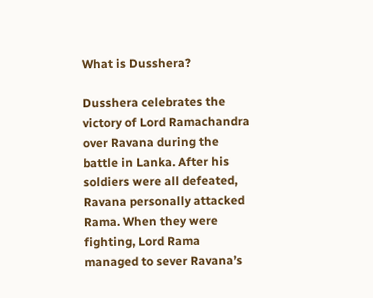What is Dusshera?

Dusshera celebrates the victory of Lord Ramachandra over Ravana during the battle in Lanka. After his soldiers were all defeated, Ravana personally attacked Rama. When they were fighting, Lord Rama managed to sever Ravana’s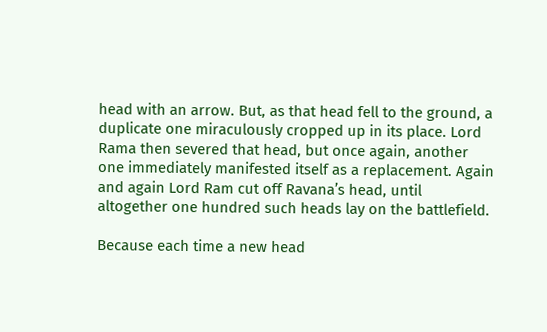head with an arrow. But, as that head fell to the ground, a duplicate one miraculously cropped up in its place. Lord Rama then severed that head, but once again, another one immediately manifested itself as a replacement. Again and again Lord Ram cut off Ravana’s head, until altogether one hundred such heads lay on the battlefield.

Because each time a new head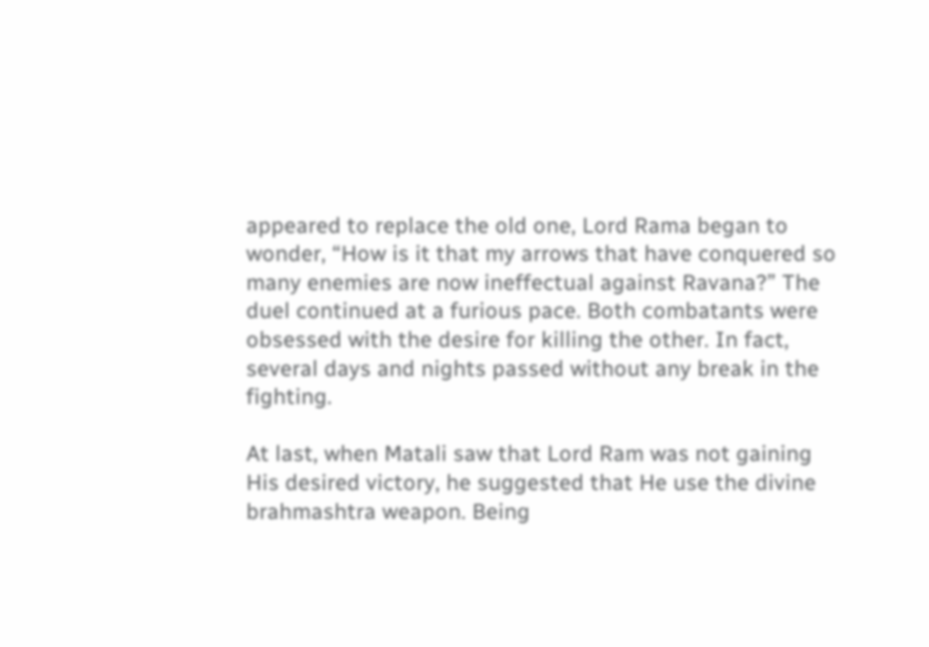appeared to replace the old one, Lord Rama began to wonder, “How is it that my arrows that have conquered so many enemies are now ineffectual against Ravana?” The duel continued at a furious pace. Both combatants were obsessed with the desire for killing the other. In fact, several days and nights passed without any break in the fighting.

At last, when Matali saw that Lord Ram was not gaining His desired victory, he suggested that He use the divine brahmashtra weapon. Being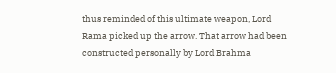thus reminded of this ultimate weapon, Lord Rama picked up the arrow. That arrow had been constructed personally by Lord Brahma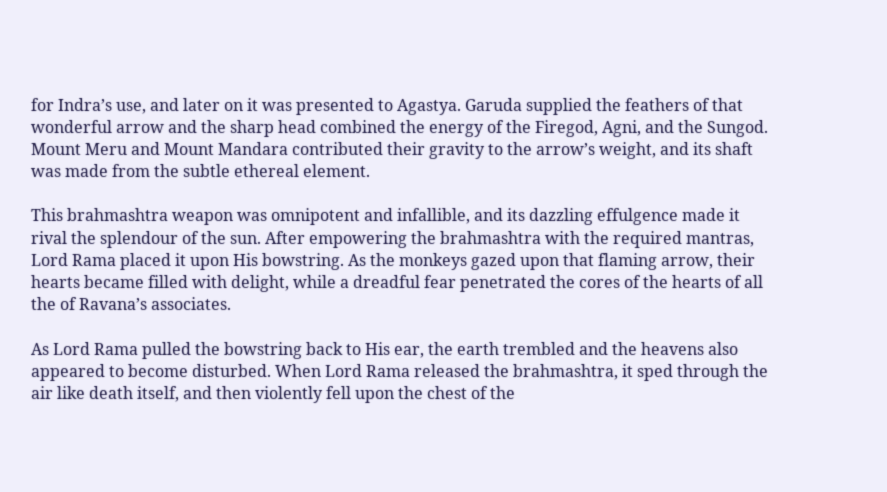for Indra’s use, and later on it was presented to Agastya. Garuda supplied the feathers of that wonderful arrow and the sharp head combined the energy of the Firegod, Agni, and the Sungod. Mount Meru and Mount Mandara contributed their gravity to the arrow’s weight, and its shaft was made from the subtle ethereal element.

This brahmashtra weapon was omnipotent and infallible, and its dazzling effulgence made it rival the splendour of the sun. After empowering the brahmashtra with the required mantras, Lord Rama placed it upon His bowstring. As the monkeys gazed upon that flaming arrow, their hearts became filled with delight, while a dreadful fear penetrated the cores of the hearts of all the of Ravana’s associates.

As Lord Rama pulled the bowstring back to His ear, the earth trembled and the heavens also appeared to become disturbed. When Lord Rama released the brahmashtra, it sped through the air like death itself, and then violently fell upon the chest of the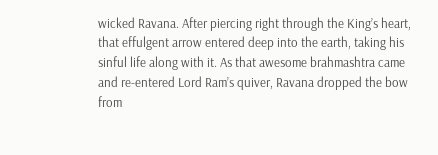wicked Ravana. After piercing right through the King’s heart, that effulgent arrow entered deep into the earth, taking his sinful life along with it. As that awesome brahmashtra came and re-entered Lord Ram’s quiver, Ravana dropped the bow from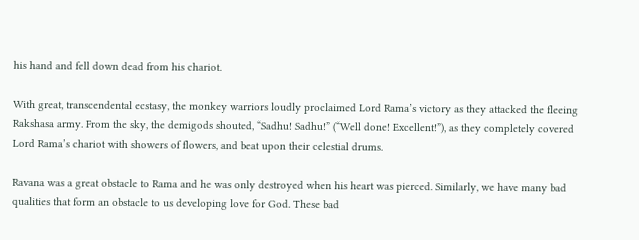his hand and fell down dead from his chariot.

With great, transcendental ecstasy, the monkey warriors loudly proclaimed Lord Rama’s victory as they attacked the fleeing Rakshasa army. From the sky, the demigods shouted, “Sadhu! Sadhu!” (“Well done! Excellent!”), as they completely covered Lord Rama’s chariot with showers of flowers, and beat upon their celestial drums.

Ravana was a great obstacle to Rama and he was only destroyed when his heart was pierced. Similarly, we have many bad qualities that form an obstacle to us developing love for God. These bad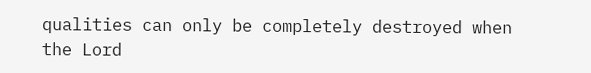qualities can only be completely destroyed when the Lord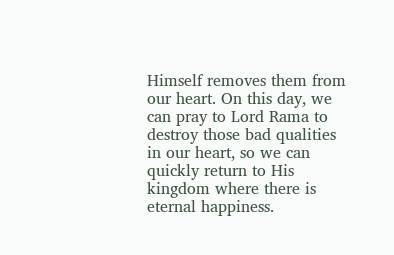Himself removes them from our heart. On this day, we can pray to Lord Rama to destroy those bad qualities in our heart, so we can quickly return to His kingdom where there is eternal happiness.